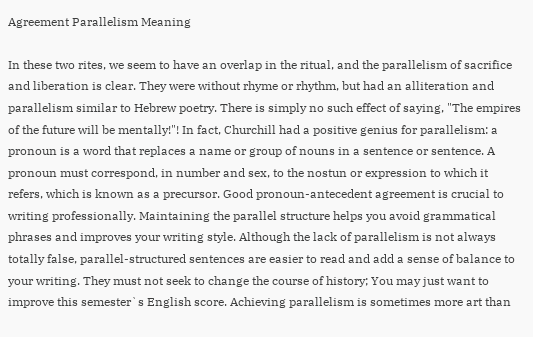Agreement Parallelism Meaning

In these two rites, we seem to have an overlap in the ritual, and the parallelism of sacrifice and liberation is clear. They were without rhyme or rhythm, but had an alliteration and parallelism similar to Hebrew poetry. There is simply no such effect of saying, "The empires of the future will be mentally!"! In fact, Churchill had a positive genius for parallelism: a pronoun is a word that replaces a name or group of nouns in a sentence or sentence. A pronoun must correspond, in number and sex, to the nostun or expression to which it refers, which is known as a precursor. Good pronoun-antecedent agreement is crucial to writing professionally. Maintaining the parallel structure helps you avoid grammatical phrases and improves your writing style. Although the lack of parallelism is not always totally false, parallel-structured sentences are easier to read and add a sense of balance to your writing. They must not seek to change the course of history; You may just want to improve this semester`s English score. Achieving parallelism is sometimes more art than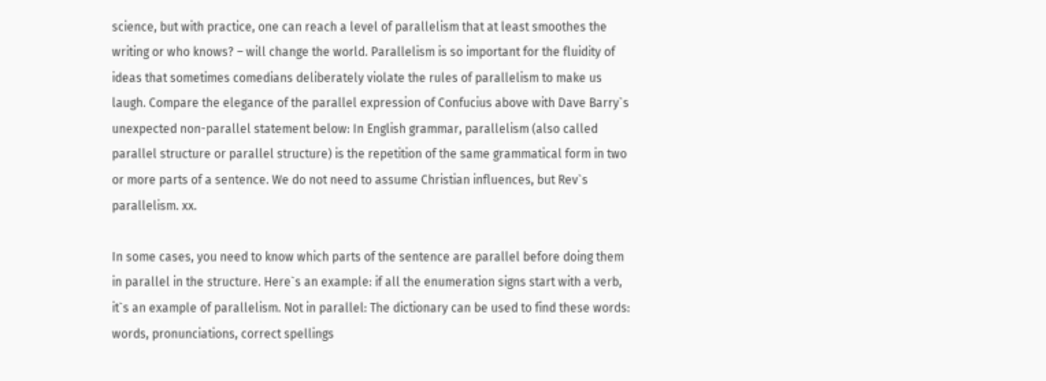science, but with practice, one can reach a level of parallelism that at least smoothes the writing or who knows? – will change the world. Parallelism is so important for the fluidity of ideas that sometimes comedians deliberately violate the rules of parallelism to make us laugh. Compare the elegance of the parallel expression of Confucius above with Dave Barry`s unexpected non-parallel statement below: In English grammar, parallelism (also called parallel structure or parallel structure) is the repetition of the same grammatical form in two or more parts of a sentence. We do not need to assume Christian influences, but Rev`s parallelism. xx.

In some cases, you need to know which parts of the sentence are parallel before doing them in parallel in the structure. Here`s an example: if all the enumeration signs start with a verb, it`s an example of parallelism. Not in parallel: The dictionary can be used to find these words: words, pronunciations, correct spellings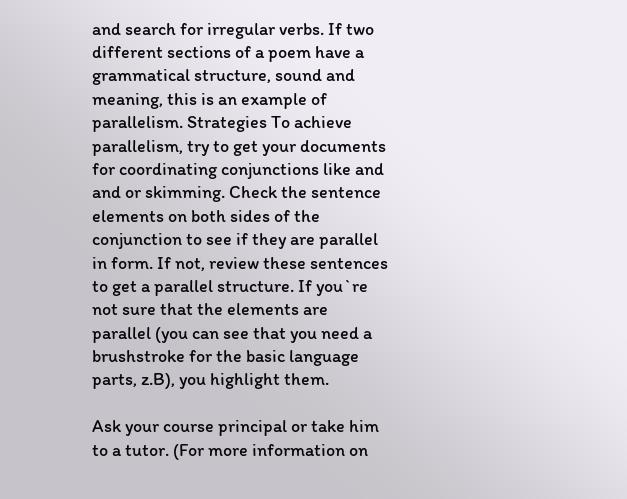and search for irregular verbs. If two different sections of a poem have a grammatical structure, sound and meaning, this is an example of parallelism. Strategies To achieve parallelism, try to get your documents for coordinating conjunctions like and and or skimming. Check the sentence elements on both sides of the conjunction to see if they are parallel in form. If not, review these sentences to get a parallel structure. If you`re not sure that the elements are parallel (you can see that you need a brushstroke for the basic language parts, z.B), you highlight them.

Ask your course principal or take him to a tutor. (For more information on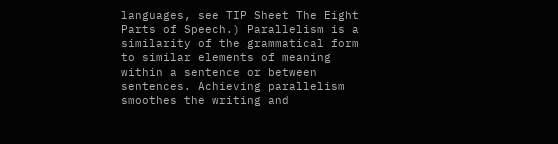languages, see TIP Sheet The Eight Parts of Speech.) Parallelism is a similarity of the grammatical form to similar elements of meaning within a sentence or between sentences. Achieving parallelism smoothes the writing and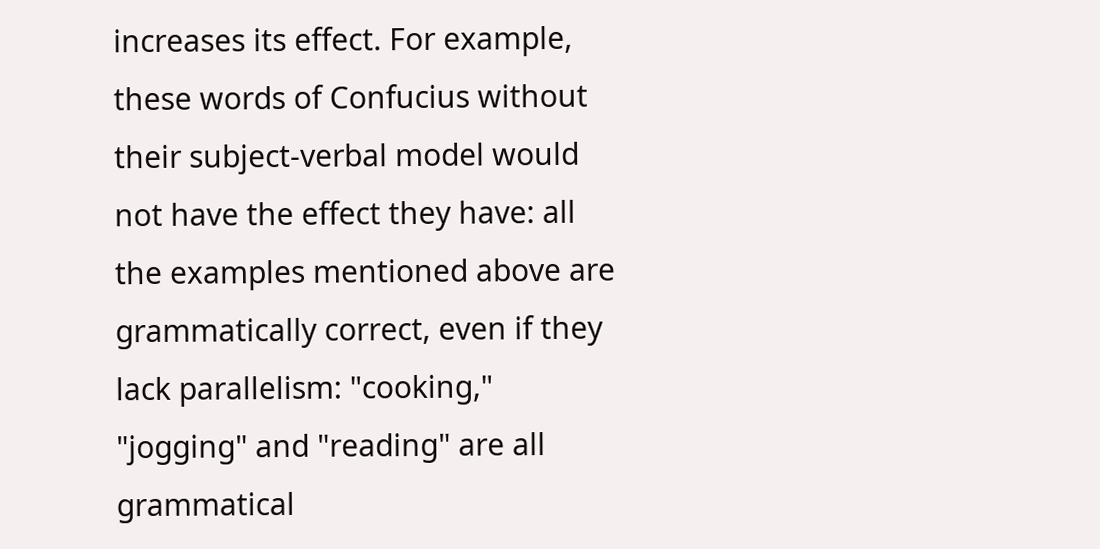increases its effect. For example, these words of Confucius without their subject-verbal model would not have the effect they have: all the examples mentioned above are grammatically correct, even if they lack parallelism: "cooking," "jogging" and "reading" are all grammatical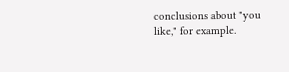conclusions about "you like," for example.